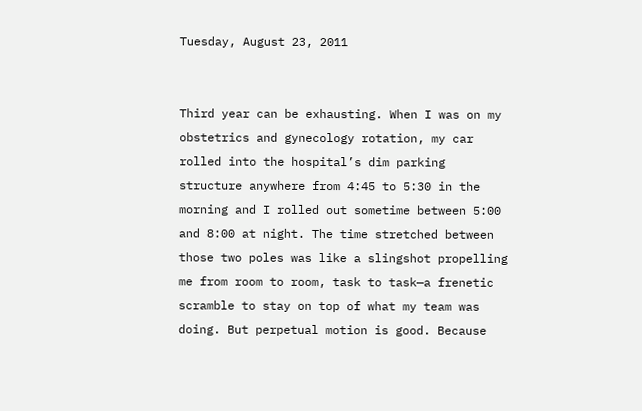Tuesday, August 23, 2011


Third year can be exhausting. When I was on my obstetrics and gynecology rotation, my car rolled into the hospital’s dim parking structure anywhere from 4:45 to 5:30 in the morning and I rolled out sometime between 5:00 and 8:00 at night. The time stretched between those two poles was like a slingshot propelling me from room to room, task to task—a frenetic scramble to stay on top of what my team was doing. But perpetual motion is good. Because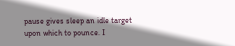pause gives sleep an idle target upon which to pounce. I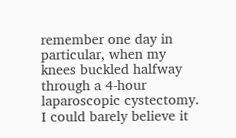remember one day in particular, when my knees buckled halfway through a 4-hour laparoscopic cystectomy. I could barely believe it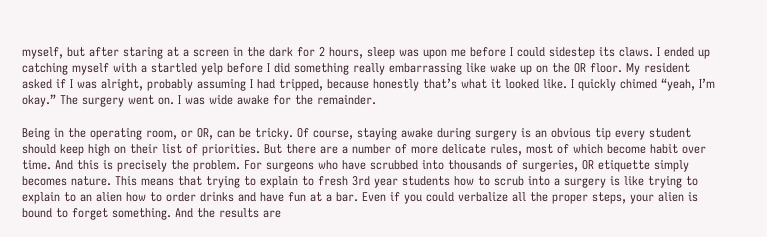myself, but after staring at a screen in the dark for 2 hours, sleep was upon me before I could sidestep its claws. I ended up catching myself with a startled yelp before I did something really embarrassing like wake up on the OR floor. My resident asked if I was alright, probably assuming I had tripped, because honestly that’s what it looked like. I quickly chimed “yeah, I’m okay.” The surgery went on. I was wide awake for the remainder.

Being in the operating room, or OR, can be tricky. Of course, staying awake during surgery is an obvious tip every student should keep high on their list of priorities. But there are a number of more delicate rules, most of which become habit over time. And this is precisely the problem. For surgeons who have scrubbed into thousands of surgeries, OR etiquette simply becomes nature. This means that trying to explain to fresh 3rd year students how to scrub into a surgery is like trying to explain to an alien how to order drinks and have fun at a bar. Even if you could verbalize all the proper steps, your alien is bound to forget something. And the results are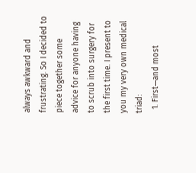always awkward and frustrating. So I decided to piece together some advice for anyone having to scrub into surgery for the first time. I present to you my very own medical triad:
  1. First—and most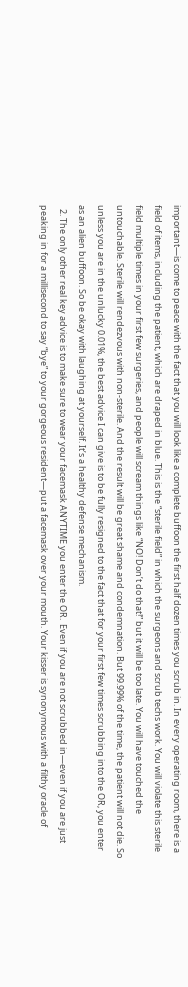important—is come to peace with the fact that you will look like a complete buffoon the first half dozen times you scrub in. In every operating room, there is a field of items, including the patient, which are draped in blue. This is the “sterile field” in which the surgeons and scrub techs work. You will violate this sterile field multiple times in your first few surgeries, and people will scream things like “NO! Don’t do that!” but it will be too late. You will have touched the untouchable. Sterile will rendezvous with non-sterile. And the result will be great shame and condemnation. But 99.99% of the time, the patient will not die. So unless you are in the unlucky 0.01%, the best advice I can give is to be fully resigned to the fact that for your first few times scrubbing into the OR, you enter as an alien buffoon. So be okay with laughing at yourself. It’s a healthy defense mechanism.
  2. The only other real key advice is to make sure to wear your facemask ANYTIME you enter the OR.  Even if you are not scrubbed in—even if you are just peaking in for a millisecond to say “bye” to your gorgeous resident—put a facemask over your mouth. Your kisser is synonymous with a filthy oracle of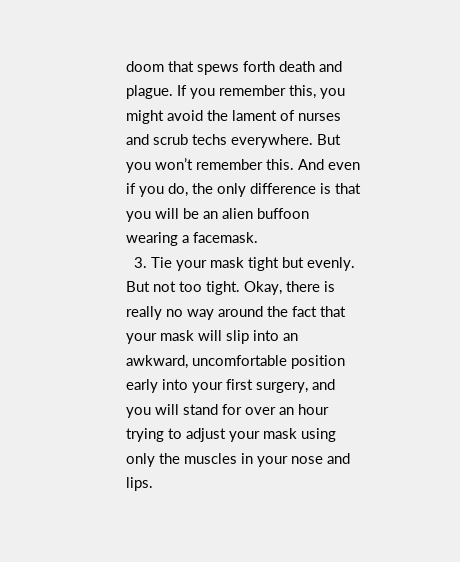doom that spews forth death and plague. If you remember this, you might avoid the lament of nurses and scrub techs everywhere. But you won’t remember this. And even if you do, the only difference is that you will be an alien buffoon wearing a facemask.
  3. Tie your mask tight but evenly. But not too tight. Okay, there is really no way around the fact that your mask will slip into an awkward, uncomfortable position early into your first surgery, and you will stand for over an hour trying to adjust your mask using only the muscles in your nose and lips.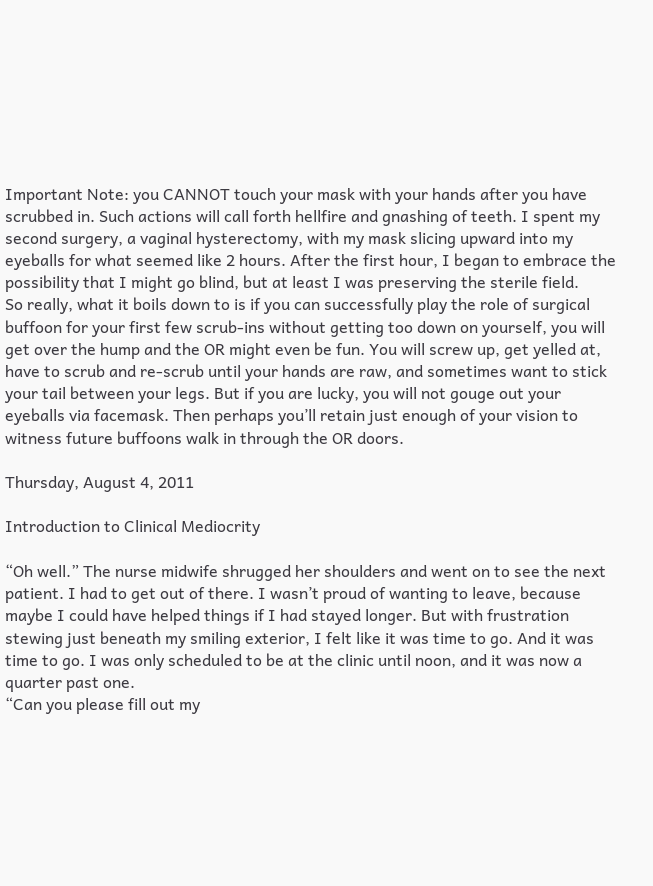Important Note: you CANNOT touch your mask with your hands after you have scrubbed in. Such actions will call forth hellfire and gnashing of teeth. I spent my second surgery, a vaginal hysterectomy, with my mask slicing upward into my eyeballs for what seemed like 2 hours. After the first hour, I began to embrace the possibility that I might go blind, but at least I was preserving the sterile field.
So really, what it boils down to is if you can successfully play the role of surgical buffoon for your first few scrub-ins without getting too down on yourself, you will get over the hump and the OR might even be fun. You will screw up, get yelled at, have to scrub and re-scrub until your hands are raw, and sometimes want to stick your tail between your legs. But if you are lucky, you will not gouge out your eyeballs via facemask. Then perhaps you’ll retain just enough of your vision to witness future buffoons walk in through the OR doors.

Thursday, August 4, 2011

Introduction to Clinical Mediocrity

“Oh well.” The nurse midwife shrugged her shoulders and went on to see the next patient. I had to get out of there. I wasn’t proud of wanting to leave, because maybe I could have helped things if I had stayed longer. But with frustration stewing just beneath my smiling exterior, I felt like it was time to go. And it was time to go. I was only scheduled to be at the clinic until noon, and it was now a quarter past one.
“Can you please fill out my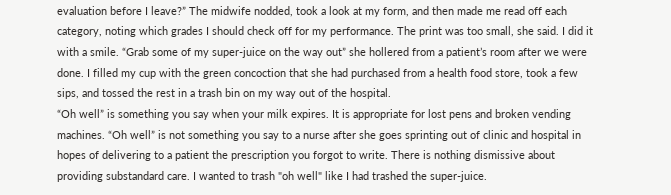evaluation before I leave?” The midwife nodded, took a look at my form, and then made me read off each category, noting which grades I should check off for my performance. The print was too small, she said. I did it with a smile. “Grab some of my super-juice on the way out” she hollered from a patient’s room after we were done. I filled my cup with the green concoction that she had purchased from a health food store, took a few sips, and tossed the rest in a trash bin on my way out of the hospital.
“Oh well” is something you say when your milk expires. It is appropriate for lost pens and broken vending machines. “Oh well” is not something you say to a nurse after she goes sprinting out of clinic and hospital in hopes of delivering to a patient the prescription you forgot to write. There is nothing dismissive about providing substandard care. I wanted to trash "oh well" like I had trashed the super-juice.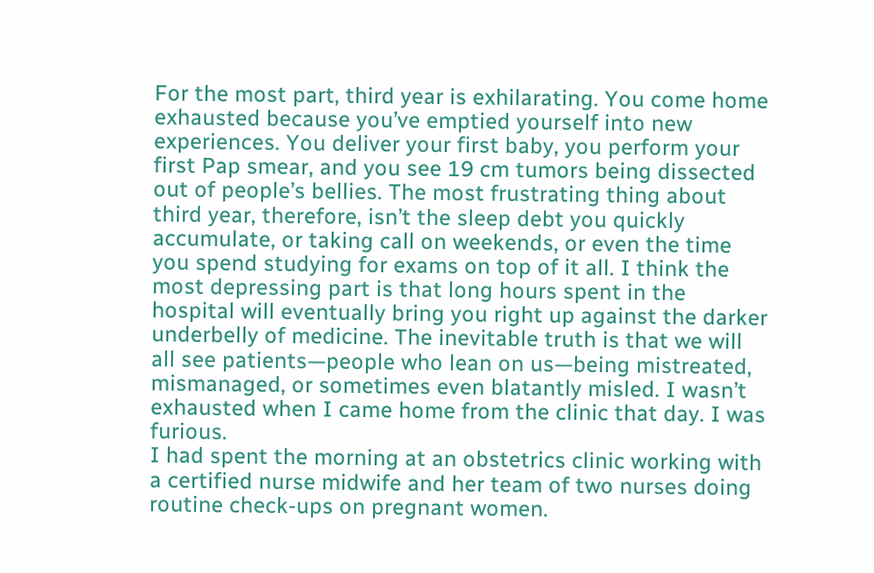For the most part, third year is exhilarating. You come home exhausted because you’ve emptied yourself into new experiences. You deliver your first baby, you perform your first Pap smear, and you see 19 cm tumors being dissected out of people’s bellies. The most frustrating thing about third year, therefore, isn’t the sleep debt you quickly accumulate, or taking call on weekends, or even the time you spend studying for exams on top of it all. I think the most depressing part is that long hours spent in the hospital will eventually bring you right up against the darker underbelly of medicine. The inevitable truth is that we will all see patients—people who lean on us—being mistreated, mismanaged, or sometimes even blatantly misled. I wasn’t exhausted when I came home from the clinic that day. I was furious.
I had spent the morning at an obstetrics clinic working with a certified nurse midwife and her team of two nurses doing routine check-ups on pregnant women.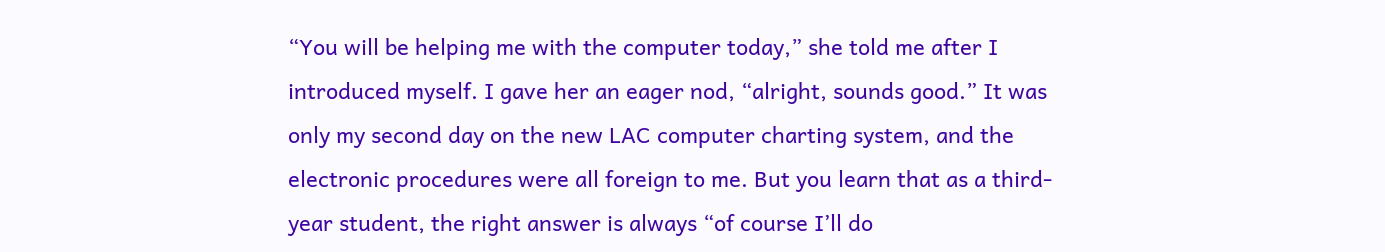“You will be helping me with the computer today,” she told me after I introduced myself. I gave her an eager nod, “alright, sounds good.” It was only my second day on the new LAC computer charting system, and the electronic procedures were all foreign to me. But you learn that as a third-year student, the right answer is always “of course I’ll do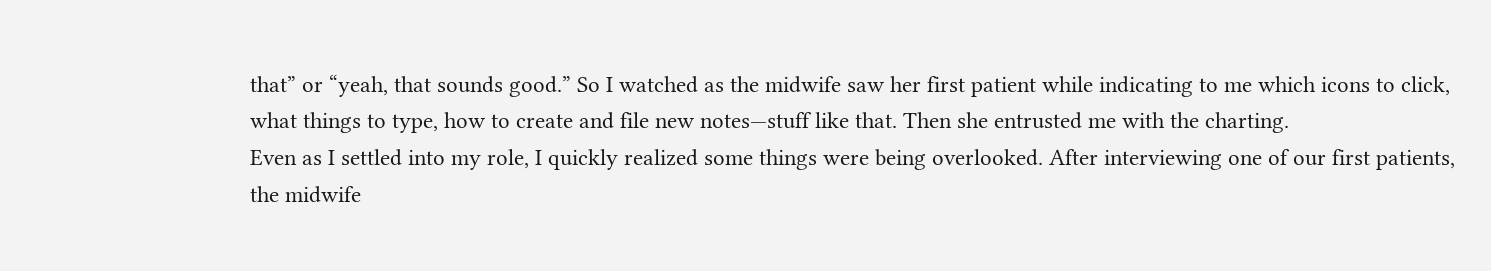that” or “yeah, that sounds good.” So I watched as the midwife saw her first patient while indicating to me which icons to click, what things to type, how to create and file new notes—stuff like that. Then she entrusted me with the charting.
Even as I settled into my role, I quickly realized some things were being overlooked. After interviewing one of our first patients, the midwife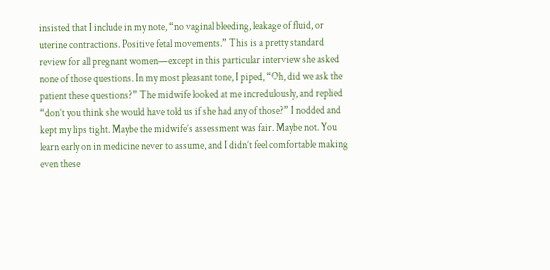insisted that I include in my note, “no vaginal bleeding, leakage of fluid, or uterine contractions. Positive fetal movements.” This is a pretty standard review for all pregnant women—except in this particular interview she asked none of those questions. In my most pleasant tone, I piped, “Oh, did we ask the patient these questions?” The midwife looked at me incredulously, and replied “don’t you think she would have told us if she had any of those?” I nodded and kept my lips tight. Maybe the midwife’s assessment was fair. Maybe not. You learn early on in medicine never to assume, and I didn’t feel comfortable making even these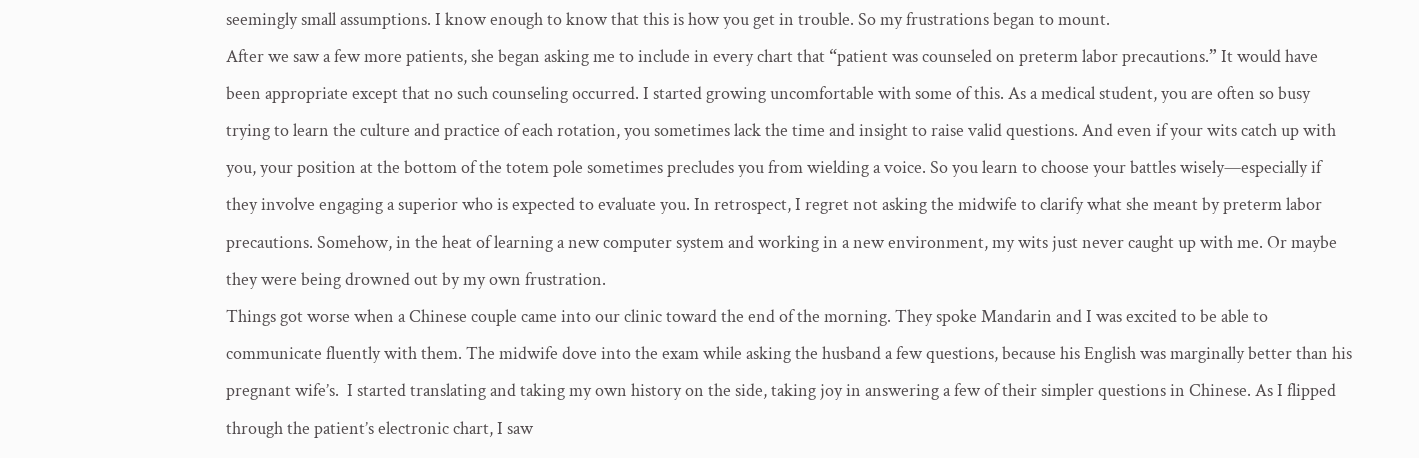seemingly small assumptions. I know enough to know that this is how you get in trouble. So my frustrations began to mount.
After we saw a few more patients, she began asking me to include in every chart that “patient was counseled on preterm labor precautions.” It would have been appropriate except that no such counseling occurred. I started growing uncomfortable with some of this. As a medical student, you are often so busy trying to learn the culture and practice of each rotation, you sometimes lack the time and insight to raise valid questions. And even if your wits catch up with you, your position at the bottom of the totem pole sometimes precludes you from wielding a voice. So you learn to choose your battles wisely—especially if they involve engaging a superior who is expected to evaluate you. In retrospect, I regret not asking the midwife to clarify what she meant by preterm labor precautions. Somehow, in the heat of learning a new computer system and working in a new environment, my wits just never caught up with me. Or maybe they were being drowned out by my own frustration.
Things got worse when a Chinese couple came into our clinic toward the end of the morning. They spoke Mandarin and I was excited to be able to communicate fluently with them. The midwife dove into the exam while asking the husband a few questions, because his English was marginally better than his pregnant wife’s.  I started translating and taking my own history on the side, taking joy in answering a few of their simpler questions in Chinese. As I flipped through the patient’s electronic chart, I saw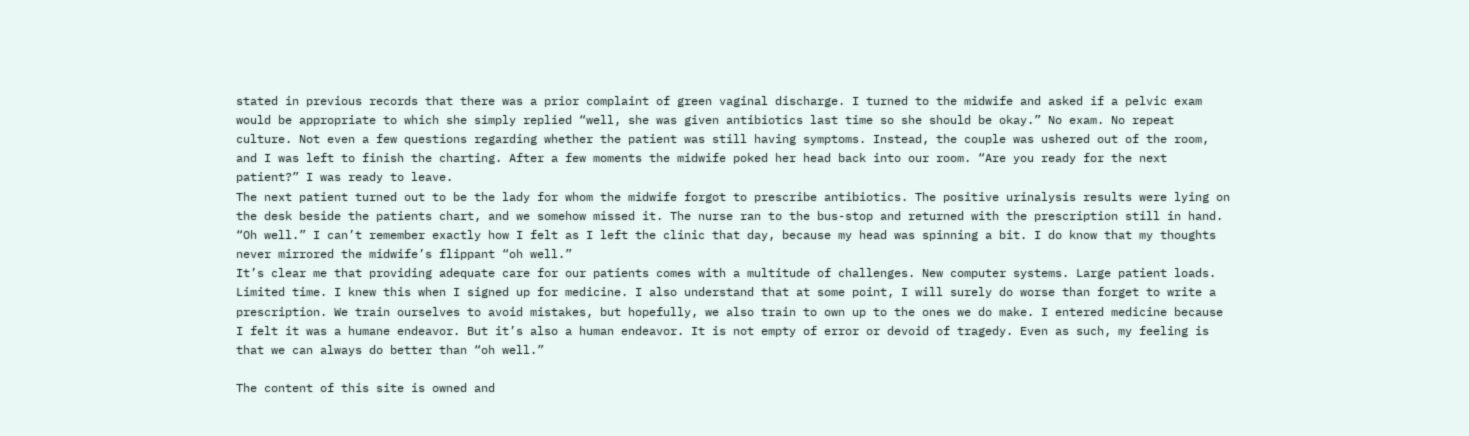stated in previous records that there was a prior complaint of green vaginal discharge. I turned to the midwife and asked if a pelvic exam would be appropriate to which she simply replied “well, she was given antibiotics last time so she should be okay.” No exam. No repeat culture. Not even a few questions regarding whether the patient was still having symptoms. Instead, the couple was ushered out of the room, and I was left to finish the charting. After a few moments the midwife poked her head back into our room. “Are you ready for the next patient?” I was ready to leave.
The next patient turned out to be the lady for whom the midwife forgot to prescribe antibiotics. The positive urinalysis results were lying on the desk beside the patients chart, and we somehow missed it. The nurse ran to the bus-stop and returned with the prescription still in hand. “Oh well.” I can’t remember exactly how I felt as I left the clinic that day, because my head was spinning a bit. I do know that my thoughts never mirrored the midwife’s flippant “oh well.”
It’s clear me that providing adequate care for our patients comes with a multitude of challenges. New computer systems. Large patient loads. Limited time. I knew this when I signed up for medicine. I also understand that at some point, I will surely do worse than forget to write a prescription. We train ourselves to avoid mistakes, but hopefully, we also train to own up to the ones we do make. I entered medicine because I felt it was a humane endeavor. But it’s also a human endeavor. It is not empty of error or devoid of tragedy. Even as such, my feeling is that we can always do better than “oh well.”

The content of this site is owned and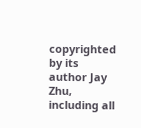copyrighted by its author Jay Zhu, including all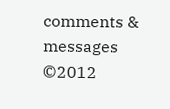comments & messages ©2012